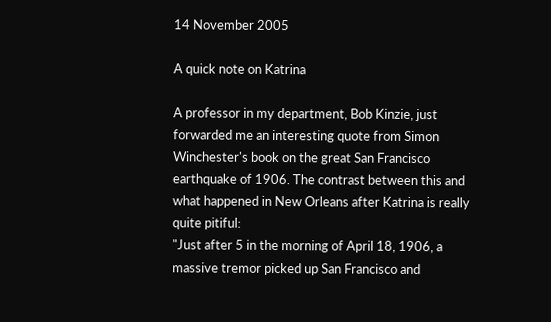14 November 2005

A quick note on Katrina

A professor in my department, Bob Kinzie, just forwarded me an interesting quote from Simon Winchester's book on the great San Francisco earthquake of 1906. The contrast between this and what happened in New Orleans after Katrina is really quite pitiful:
"Just after 5 in the morning of April 18, 1906, a massive tremor picked up San Francisco and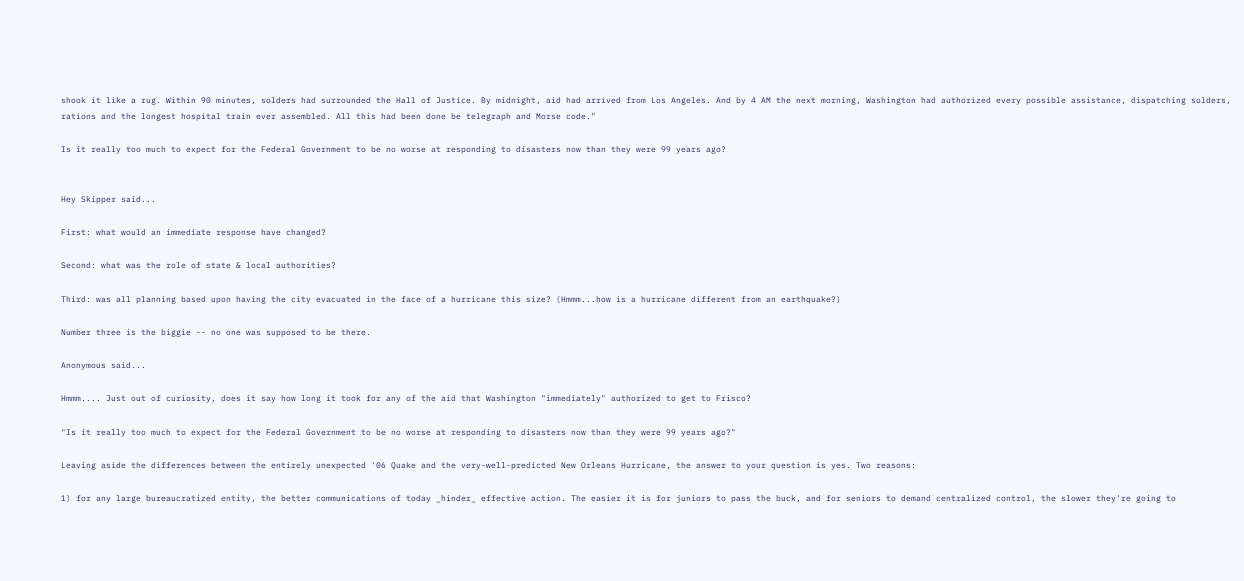shook it like a rug. Within 90 minutes, solders had surrounded the Hall of Justice. By midnight, aid had arrived from Los Angeles. And by 4 AM the next morning, Washington had authorized every possible assistance, dispatching solders, rations and the longest hospital train ever assembled. All this had been done be telegraph and Morse code."

Is it really too much to expect for the Federal Government to be no worse at responding to disasters now than they were 99 years ago?


Hey Skipper said...

First: what would an immediate response have changed?

Second: what was the role of state & local authorities?

Third: was all planning based upon having the city evacuated in the face of a hurricane this size? (Hmmm...how is a hurricane different from an earthquake?)

Number three is the biggie -- no one was supposed to be there.

Anonymous said...

Hmmm.... Just out of curiosity, does it say how long it took for any of the aid that Washington "immediately" authorized to get to Frisco?

"Is it really too much to expect for the Federal Government to be no worse at responding to disasters now than they were 99 years ago?"

Leaving aside the differences between the entirely unexpected '06 Quake and the very-well-predicted New Orleans Hurricane, the answer to your question is yes. Two reasons:

1) for any large bureaucratized entity, the better communications of today _hinder_ effective action. The easier it is for juniors to pass the buck, and for seniors to demand centralized control, the slower they're going to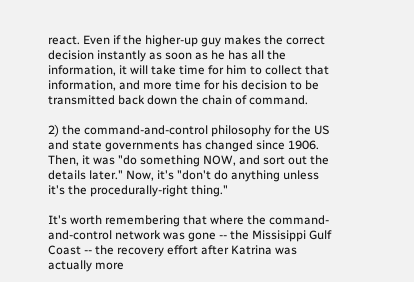react. Even if the higher-up guy makes the correct decision instantly as soon as he has all the information, it will take time for him to collect that information, and more time for his decision to be transmitted back down the chain of command.

2) the command-and-control philosophy for the US and state governments has changed since 1906. Then, it was "do something NOW, and sort out the details later." Now, it's "don't do anything unless it's the procedurally-right thing."

It's worth remembering that where the command-and-control network was gone -- the Missisippi Gulf Coast -- the recovery effort after Katrina was actually more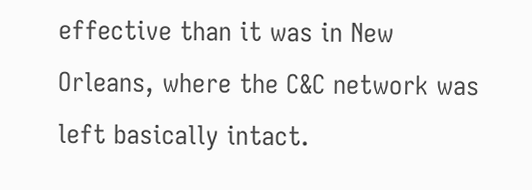effective than it was in New Orleans, where the C&C network was left basically intact.